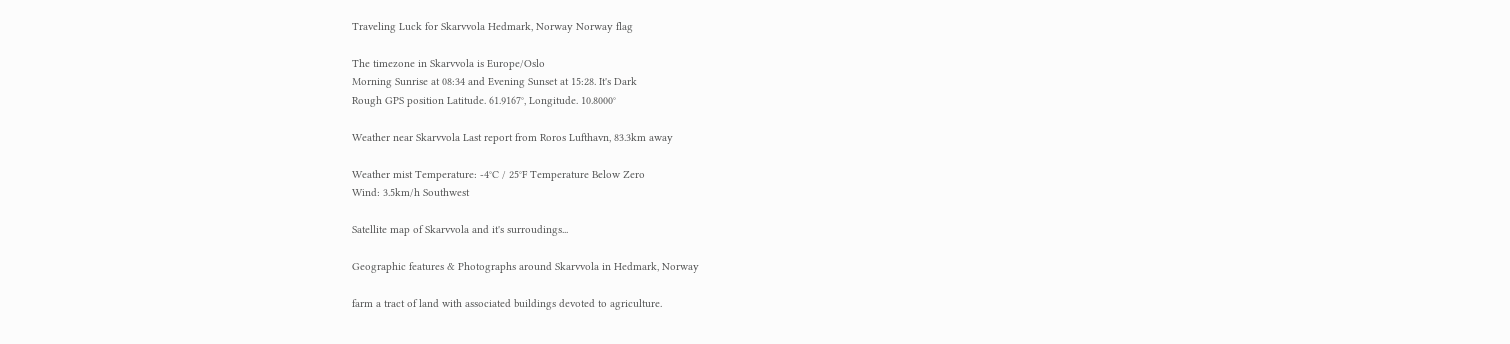Traveling Luck for Skarvvola Hedmark, Norway Norway flag

The timezone in Skarvvola is Europe/Oslo
Morning Sunrise at 08:34 and Evening Sunset at 15:28. It's Dark
Rough GPS position Latitude. 61.9167°, Longitude. 10.8000°

Weather near Skarvvola Last report from Roros Lufthavn, 83.3km away

Weather mist Temperature: -4°C / 25°F Temperature Below Zero
Wind: 3.5km/h Southwest

Satellite map of Skarvvola and it's surroudings...

Geographic features & Photographs around Skarvvola in Hedmark, Norway

farm a tract of land with associated buildings devoted to agriculture.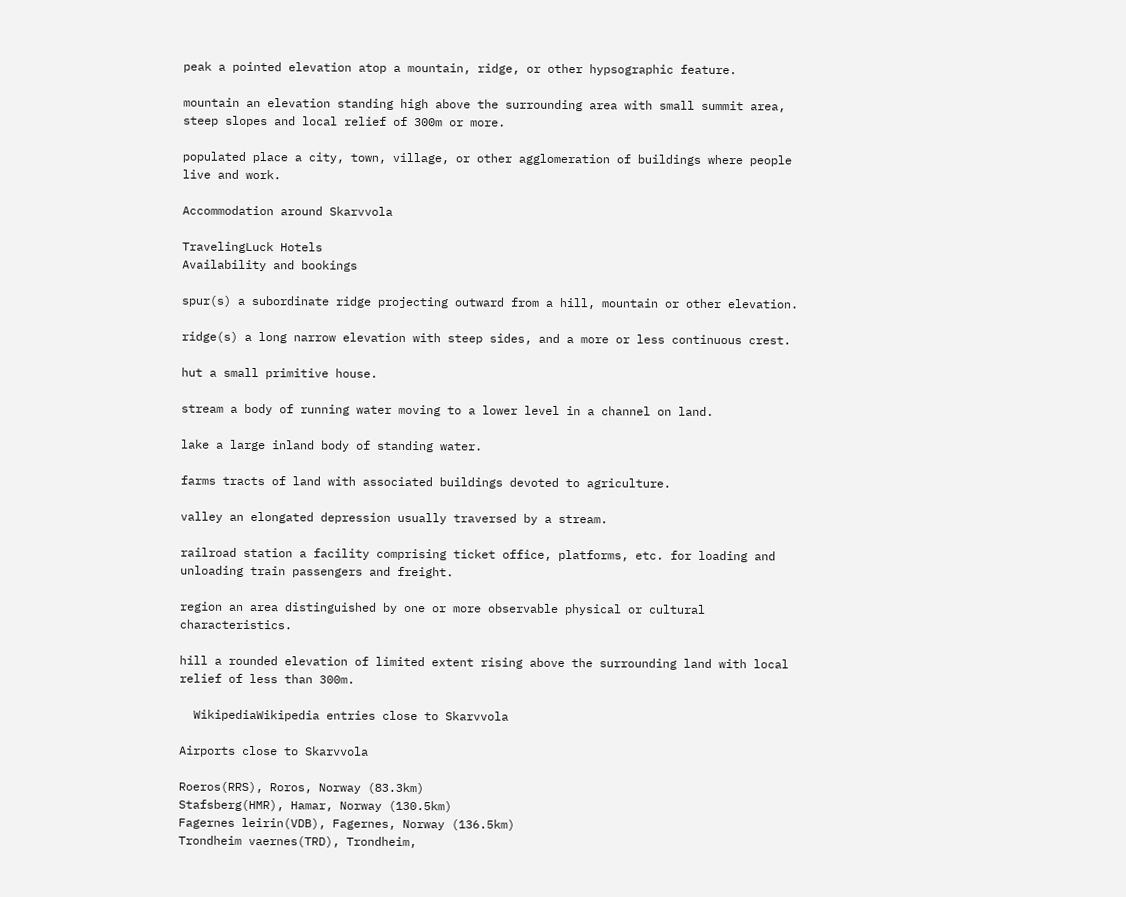peak a pointed elevation atop a mountain, ridge, or other hypsographic feature.

mountain an elevation standing high above the surrounding area with small summit area, steep slopes and local relief of 300m or more.

populated place a city, town, village, or other agglomeration of buildings where people live and work.

Accommodation around Skarvvola

TravelingLuck Hotels
Availability and bookings

spur(s) a subordinate ridge projecting outward from a hill, mountain or other elevation.

ridge(s) a long narrow elevation with steep sides, and a more or less continuous crest.

hut a small primitive house.

stream a body of running water moving to a lower level in a channel on land.

lake a large inland body of standing water.

farms tracts of land with associated buildings devoted to agriculture.

valley an elongated depression usually traversed by a stream.

railroad station a facility comprising ticket office, platforms, etc. for loading and unloading train passengers and freight.

region an area distinguished by one or more observable physical or cultural characteristics.

hill a rounded elevation of limited extent rising above the surrounding land with local relief of less than 300m.

  WikipediaWikipedia entries close to Skarvvola

Airports close to Skarvvola

Roeros(RRS), Roros, Norway (83.3km)
Stafsberg(HMR), Hamar, Norway (130.5km)
Fagernes leirin(VDB), Fagernes, Norway (136.5km)
Trondheim vaernes(TRD), Trondheim,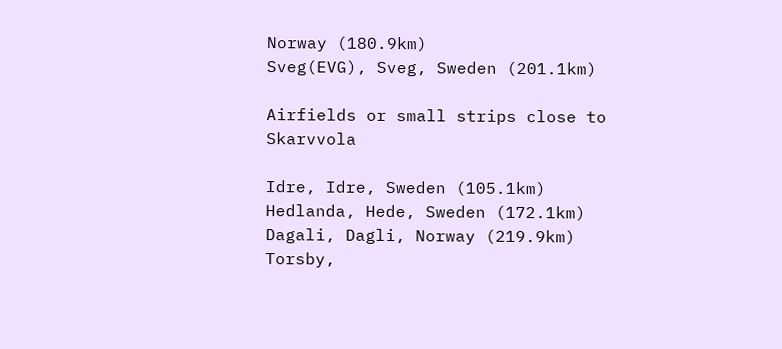Norway (180.9km)
Sveg(EVG), Sveg, Sweden (201.1km)

Airfields or small strips close to Skarvvola

Idre, Idre, Sweden (105.1km)
Hedlanda, Hede, Sweden (172.1km)
Dagali, Dagli, Norway (219.9km)
Torsby,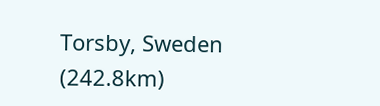Torsby, Sweden (242.8km)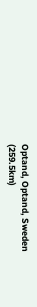Optand, Optand, Sweden (259.5km)